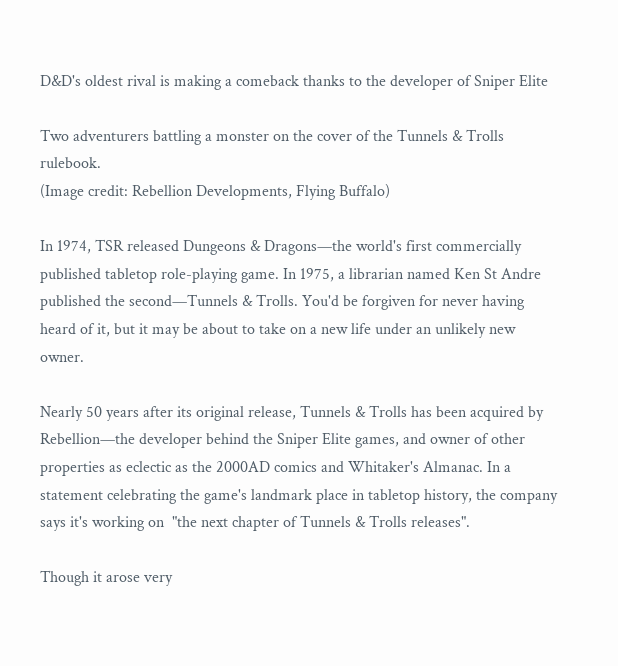D&D's oldest rival is making a comeback thanks to the developer of Sniper Elite

Two adventurers battling a monster on the cover of the Tunnels & Trolls rulebook.
(Image credit: Rebellion Developments, Flying Buffalo)

In 1974, TSR released Dungeons & Dragons—the world's first commercially published tabletop role-playing game. In 1975, a librarian named Ken St Andre published the second—Tunnels & Trolls. You'd be forgiven for never having heard of it, but it may be about to take on a new life under an unlikely new owner.

Nearly 50 years after its original release, Tunnels & Trolls has been acquired by Rebellion—the developer behind the Sniper Elite games, and owner of other properties as eclectic as the 2000AD comics and Whitaker's Almanac. In a statement celebrating the game's landmark place in tabletop history, the company says it's working on  "the next chapter of Tunnels & Trolls releases".

Though it arose very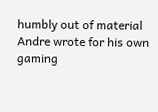humbly out of material Andre wrote for his own gaming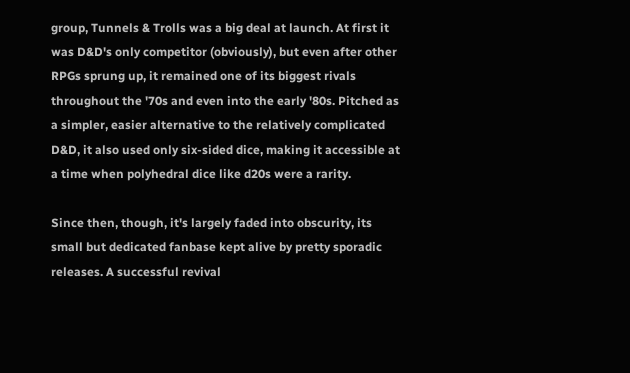group, Tunnels & Trolls was a big deal at launch. At first it was D&D's only competitor (obviously), but even after other RPGs sprung up, it remained one of its biggest rivals throughout the '70s and even into the early '80s. Pitched as a simpler, easier alternative to the relatively complicated D&D, it also used only six-sided dice, making it accessible at a time when polyhedral dice like d20s were a rarity.

Since then, though, it's largely faded into obscurity, its small but dedicated fanbase kept alive by pretty sporadic releases. A successful revival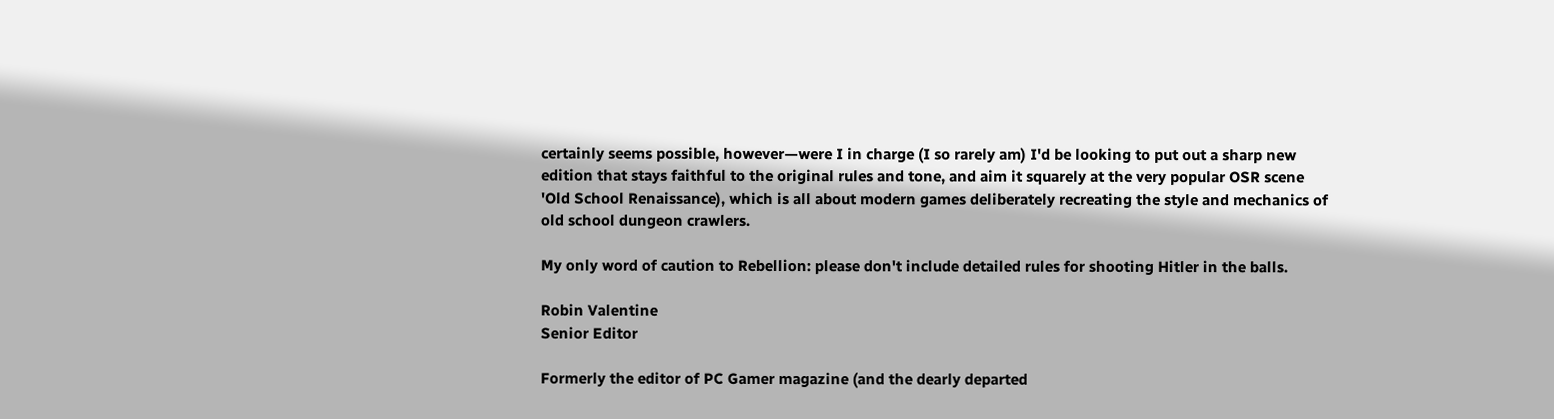certainly seems possible, however—were I in charge (I so rarely am) I'd be looking to put out a sharp new edition that stays faithful to the original rules and tone, and aim it squarely at the very popular OSR scene 'Old School Renaissance), which is all about modern games deliberately recreating the style and mechanics of old school dungeon crawlers.

My only word of caution to Rebellion: please don't include detailed rules for shooting Hitler in the balls.

Robin Valentine
Senior Editor

Formerly the editor of PC Gamer magazine (and the dearly departed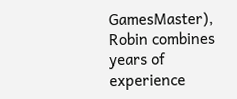GamesMaster), Robin combines years of experience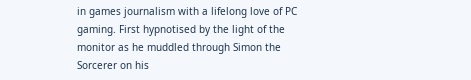in games journalism with a lifelong love of PC gaming. First hypnotised by the light of the monitor as he muddled through Simon the Sorcerer on his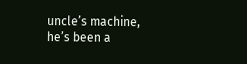uncle’s machine, he’s been a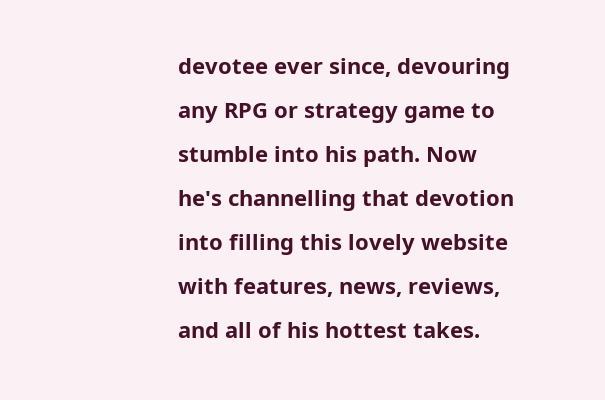devotee ever since, devouring any RPG or strategy game to stumble into his path. Now he's channelling that devotion into filling this lovely website with features, news, reviews, and all of his hottest takes.